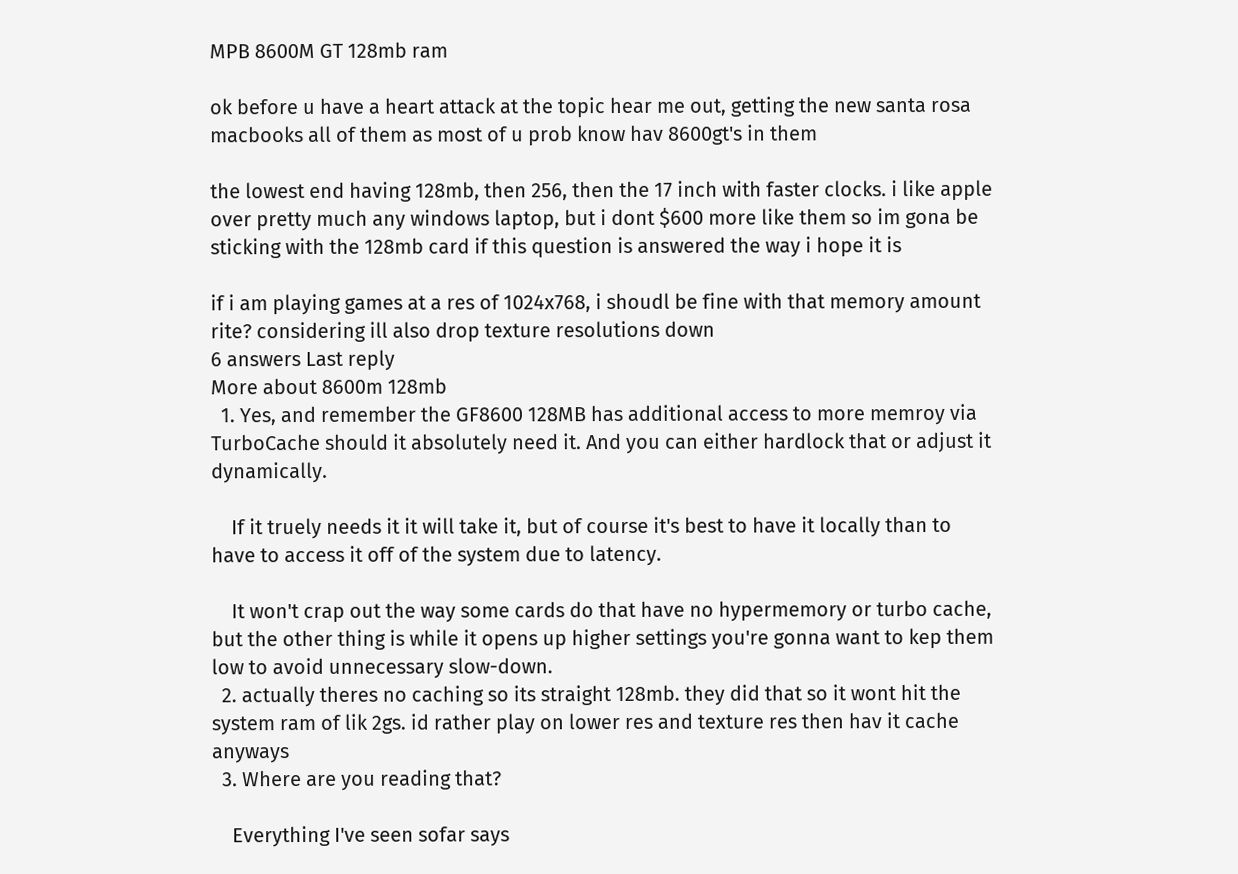MPB 8600M GT 128mb ram

ok before u have a heart attack at the topic hear me out, getting the new santa rosa macbooks all of them as most of u prob know hav 8600gt's in them

the lowest end having 128mb, then 256, then the 17 inch with faster clocks. i like apple over pretty much any windows laptop, but i dont $600 more like them so im gona be sticking with the 128mb card if this question is answered the way i hope it is

if i am playing games at a res of 1024x768, i shoudl be fine with that memory amount rite? considering ill also drop texture resolutions down
6 answers Last reply
More about 8600m 128mb
  1. Yes, and remember the GF8600 128MB has additional access to more memroy via TurboCache should it absolutely need it. And you can either hardlock that or adjust it dynamically.

    If it truely needs it it will take it, but of course it's best to have it locally than to have to access it off of the system due to latency.

    It won't crap out the way some cards do that have no hypermemory or turbo cache, but the other thing is while it opens up higher settings you're gonna want to kep them low to avoid unnecessary slow-down.
  2. actually theres no caching so its straight 128mb. they did that so it wont hit the system ram of lik 2gs. id rather play on lower res and texture res then hav it cache anyways
  3. Where are you reading that?

    Everything I've seen sofar says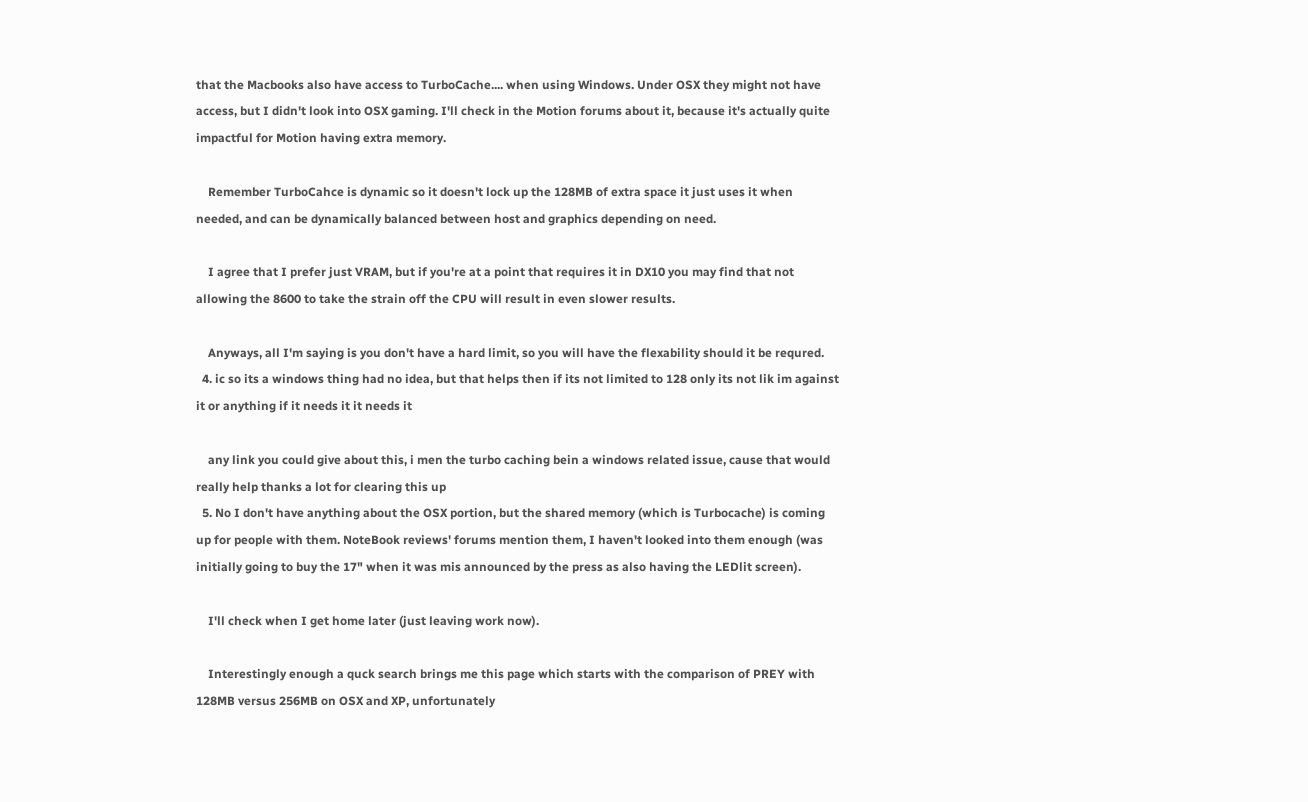that the Macbooks also have access to TurboCache.... when using Windows. Under OSX they might not have access, but I didn't look into OSX gaming. I'll check in the Motion forums about it, because it's actually quite impactful for Motion having extra memory.

    Remember TurboCahce is dynamic so it doesn't lock up the 128MB of extra space it just uses it when needed, and can be dynamically balanced between host and graphics depending on need.

    I agree that I prefer just VRAM, but if you're at a point that requires it in DX10 you may find that not allowing the 8600 to take the strain off the CPU will result in even slower results.

    Anyways, all I'm saying is you don't have a hard limit, so you will have the flexability should it be requred.
  4. ic so its a windows thing had no idea, but that helps then if its not limited to 128 only its not lik im against it or anything if it needs it it needs it

    any link you could give about this, i men the turbo caching bein a windows related issue, cause that would really help thanks a lot for clearing this up
  5. No I don't have anything about the OSX portion, but the shared memory (which is Turbocache) is coming up for people with them. NoteBook reviews' forums mention them, I haven't looked into them enough (was initially going to buy the 17" when it was mis announced by the press as also having the LEDlit screen).

    I'll check when I get home later (just leaving work now).

    Interestingly enough a quck search brings me this page which starts with the comparison of PREY with 128MB versus 256MB on OSX and XP, unfortunately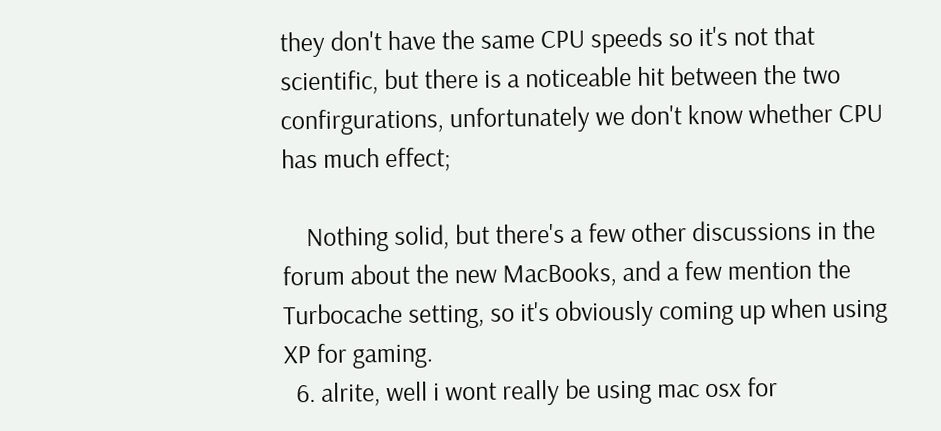they don't have the same CPU speeds so it's not that scientific, but there is a noticeable hit between the two confirgurations, unfortunately we don't know whether CPU has much effect;

    Nothing solid, but there's a few other discussions in the forum about the new MacBooks, and a few mention the Turbocache setting, so it's obviously coming up when using XP for gaming.
  6. alrite, well i wont really be using mac osx for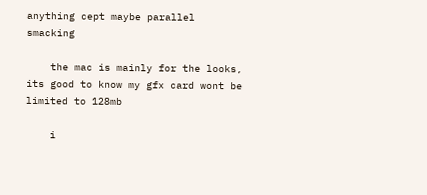anything cept maybe parallel smacking

    the mac is mainly for the looks, its good to know my gfx card wont be limited to 128mb

    i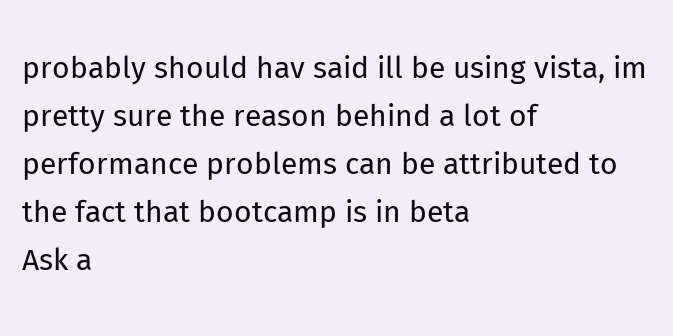probably should hav said ill be using vista, im pretty sure the reason behind a lot of performance problems can be attributed to the fact that bootcamp is in beta
Ask a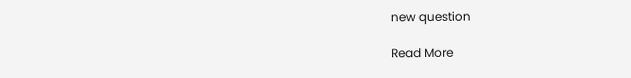new question

Read More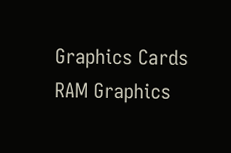Graphics Cards RAM Graphics